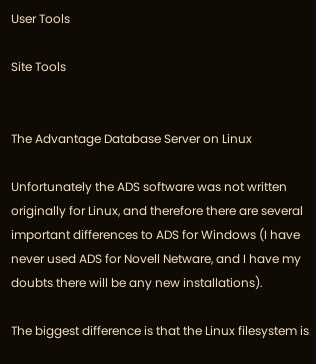User Tools

Site Tools


The Advantage Database Server on Linux

Unfortunately the ADS software was not written originally for Linux, and therefore there are several important differences to ADS for Windows (I have never used ADS for Novell Netware, and I have my doubts there will be any new installations).

The biggest difference is that the Linux filesystem is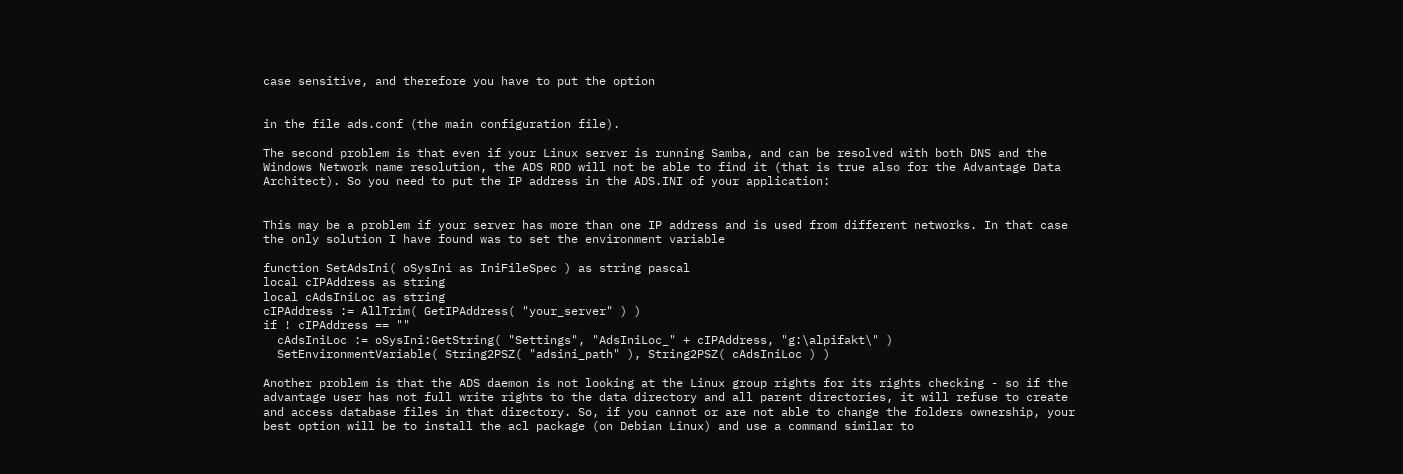case sensitive, and therefore you have to put the option


in the file ads.conf (the main configuration file).

The second problem is that even if your Linux server is running Samba, and can be resolved with both DNS and the Windows Network name resolution, the ADS RDD will not be able to find it (that is true also for the Advantage Data Architect). So you need to put the IP address in the ADS.INI of your application:


This may be a problem if your server has more than one IP address and is used from different networks. In that case the only solution I have found was to set the environment variable

function SetAdsIni( oSysIni as IniFileSpec ) as string pascal
local cIPAddress as string
local cAdsIniLoc as string
cIPAddress := AllTrim( GetIPAddress( "your_server" ) )
if ! cIPAddress == ""
  cAdsIniLoc := oSysIni:GetString( "Settings", "AdsIniLoc_" + cIPAddress, "g:\alpifakt\" )
  SetEnvironmentVariable( String2PSZ( "adsini_path" ), String2PSZ( cAdsIniLoc ) )

Another problem is that the ADS daemon is not looking at the Linux group rights for its rights checking - so if the advantage user has not full write rights to the data directory and all parent directories, it will refuse to create and access database files in that directory. So, if you cannot or are not able to change the folders ownership, your best option will be to install the acl package (on Debian Linux) and use a command similar to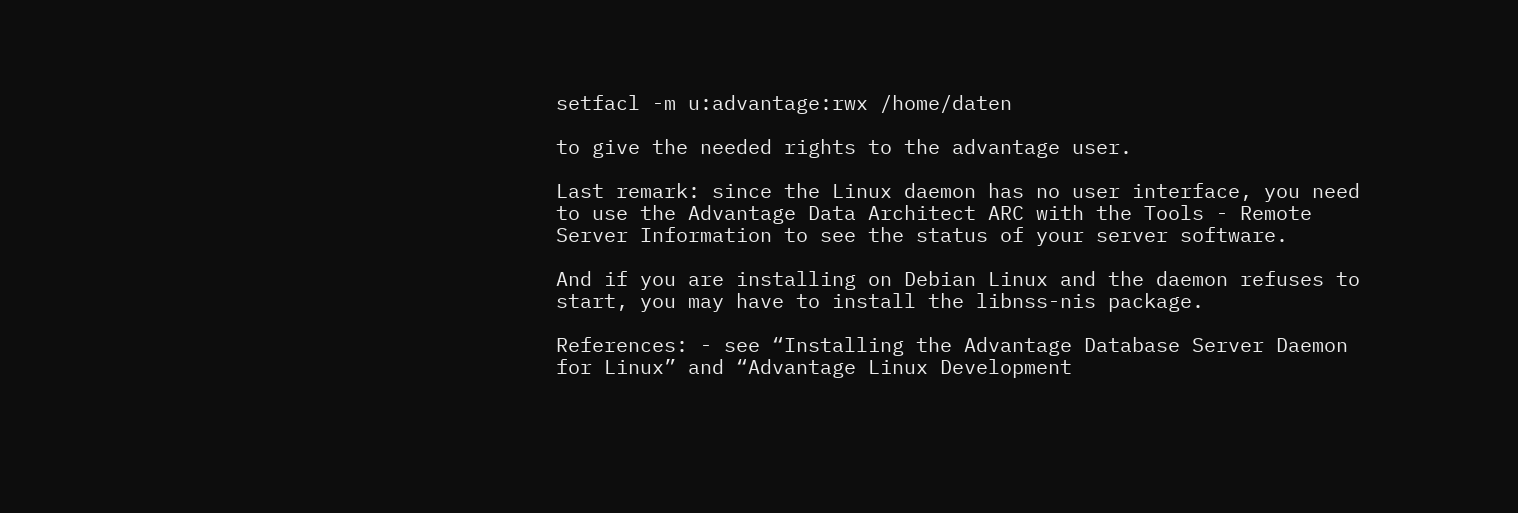setfacl -m u:advantage:rwx /home/daten

to give the needed rights to the advantage user.

Last remark: since the Linux daemon has no user interface, you need to use the Advantage Data Architect ARC with the Tools - Remote Server Information to see the status of your server software.

And if you are installing on Debian Linux and the daemon refuses to start, you may have to install the libnss-nis package.

References: - see “Installing the Advantage Database Server Daemon for Linux” and “Advantage Linux Development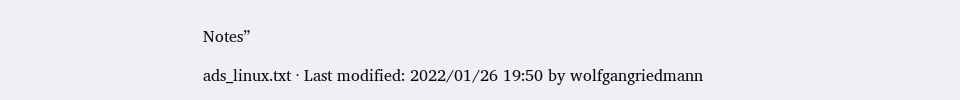Notes”

ads_linux.txt · Last modified: 2022/01/26 19:50 by wolfgangriedmann